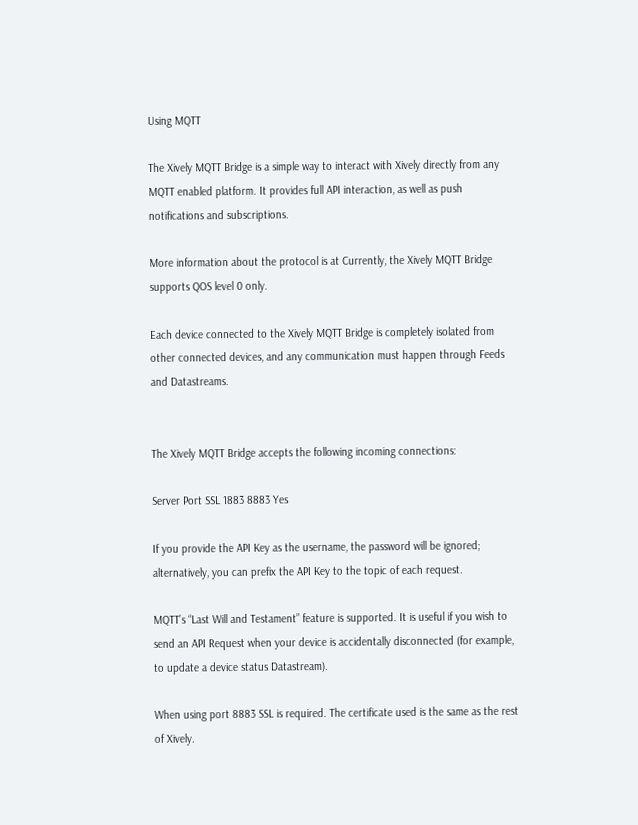Using MQTT

The Xively MQTT Bridge is a simple way to interact with Xively directly from any MQTT enabled platform. It provides full API interaction, as well as push notifications and subscriptions.

More information about the protocol is at Currently, the Xively MQTT Bridge supports QOS level 0 only.

Each device connected to the Xively MQTT Bridge is completely isolated from other connected devices, and any communication must happen through Feeds and Datastreams.


The Xively MQTT Bridge accepts the following incoming connections:

Server Port SSL 1883 8883 Yes

If you provide the API Key as the username, the password will be ignored; alternatively, you can prefix the API Key to the topic of each request.

MQTT’s “Last Will and Testament” feature is supported. It is useful if you wish to send an API Request when your device is accidentally disconnected (for example, to update a device status Datastream).

When using port 8883 SSL is required. The certificate used is the same as the rest of Xively.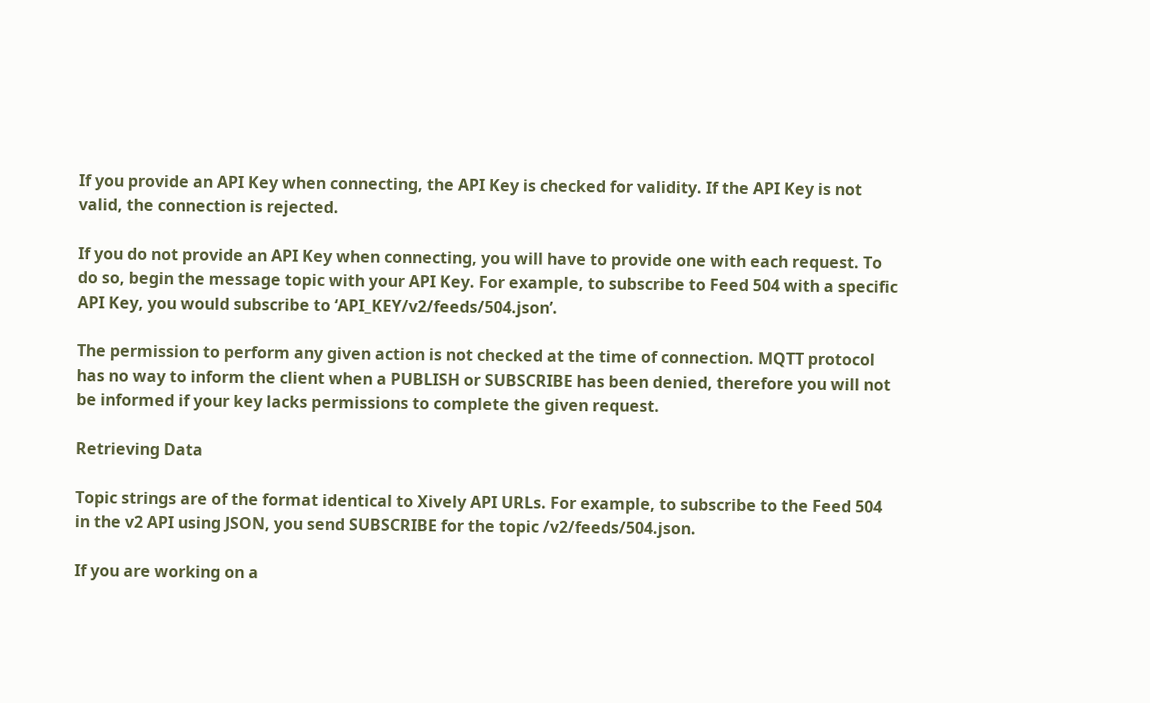If you provide an API Key when connecting, the API Key is checked for validity. If the API Key is not valid, the connection is rejected.

If you do not provide an API Key when connecting, you will have to provide one with each request. To do so, begin the message topic with your API Key. For example, to subscribe to Feed 504 with a specific API Key, you would subscribe to ‘API_KEY/v2/feeds/504.json’.

The permission to perform any given action is not checked at the time of connection. MQTT protocol has no way to inform the client when a PUBLISH or SUBSCRIBE has been denied, therefore you will not be informed if your key lacks permissions to complete the given request.

Retrieving Data

Topic strings are of the format identical to Xively API URLs. For example, to subscribe to the Feed 504 in the v2 API using JSON, you send SUBSCRIBE for the topic /v2/feeds/504.json.

If you are working on a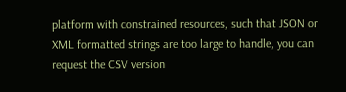platform with constrained resources, such that JSON or XML formatted strings are too large to handle, you can request the CSV version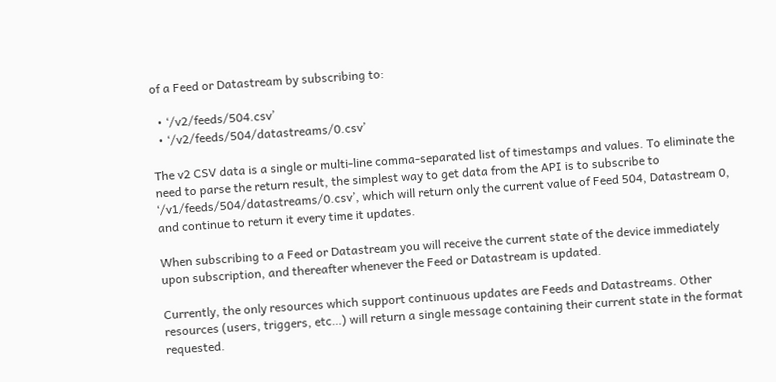of a Feed or Datastream by subscribing to:

  • ‘/v2/feeds/504.csv’
  • ‘/v2/feeds/504/datastreams/0.csv’

The v2 CSV data is a single or multi-line comma-separated list of timestamps and values. To eliminate the need to parse the return result, the simplest way to get data from the API is to subscribe to ‘/v1/feeds/504/datastreams/0.csv’, which will return only the current value of Feed 504, Datastream 0, and continue to return it every time it updates.

When subscribing to a Feed or Datastream you will receive the current state of the device immediately upon subscription, and thereafter whenever the Feed or Datastream is updated.

Currently, the only resources which support continuous updates are Feeds and Datastreams. Other resources (users, triggers, etc…) will return a single message containing their current state in the format requested.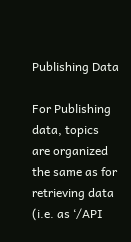Publishing Data

For Publishing data, topics are organized the same as for retrieving data (i.e. as ‘/API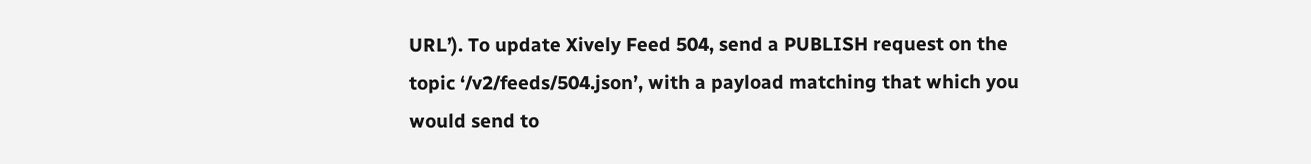URL’). To update Xively Feed 504, send a PUBLISH request on the topic ‘/v2/feeds/504.json’, with a payload matching that which you would send to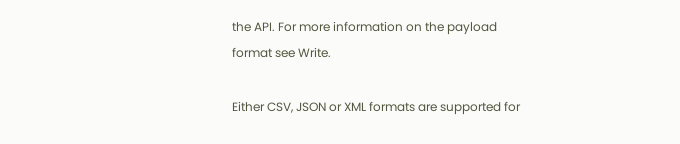the API. For more information on the payload format see Write.

Either CSV, JSON or XML formats are supported for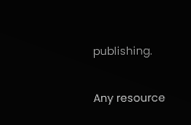publishing.

Any resource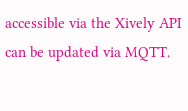accessible via the Xively API can be updated via MQTT.